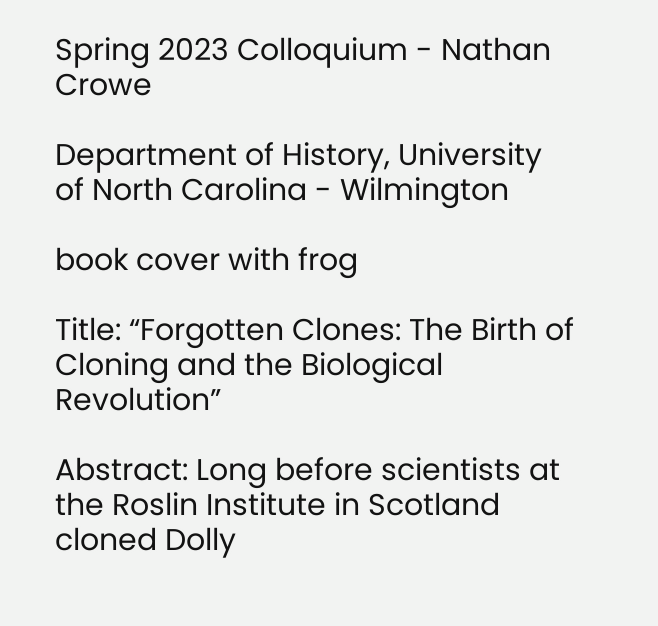Spring 2023 Colloquium - Nathan Crowe

Department of History, University of North Carolina - Wilmington

book cover with frog

Title: “Forgotten Clones: The Birth of Cloning and the Biological Revolution”

Abstract: Long before scientists at the Roslin Institute in Scotland cloned Dolly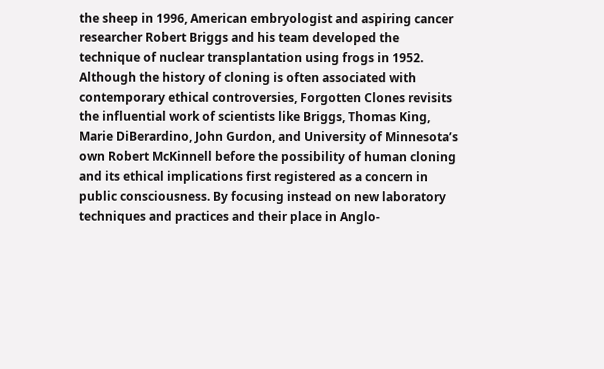the sheep in 1996, American embryologist and aspiring cancer researcher Robert Briggs and his team developed the technique of nuclear transplantation using frogs in 1952. Although the history of cloning is often associated with contemporary ethical controversies, Forgotten Clones revisits the influential work of scientists like Briggs, Thomas King, Marie DiBerardino, John Gurdon, and University of Minnesota’s own Robert McKinnell before the possibility of human cloning and its ethical implications first registered as a concern in public consciousness. By focusing instead on new laboratory techniques and practices and their place in Anglo-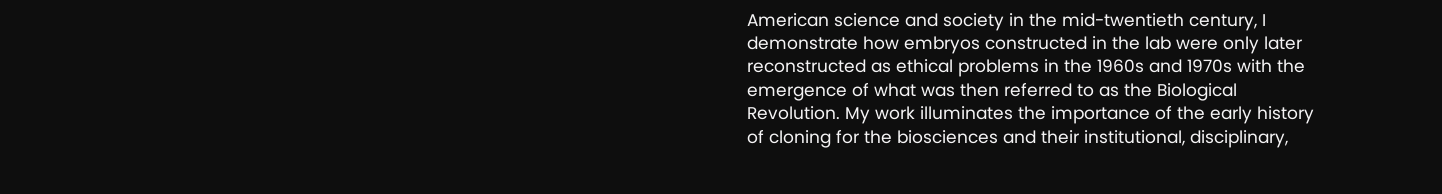American science and society in the mid-twentieth century, I demonstrate how embryos constructed in the lab were only later reconstructed as ethical problems in the 1960s and 1970s with the emergence of what was then referred to as the Biological Revolution. My work illuminates the importance of the early history of cloning for the biosciences and their institutional, disciplinary,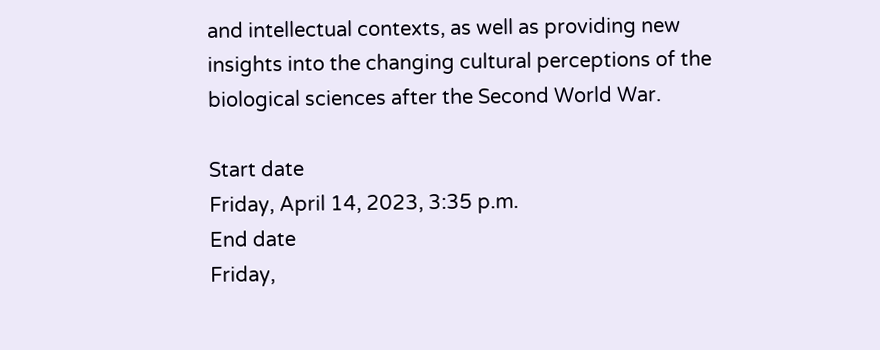and intellectual contexts, as well as providing new insights into the changing cultural perceptions of the biological sciences after the Second World War.

Start date
Friday, April 14, 2023, 3:35 p.m.
End date
Friday,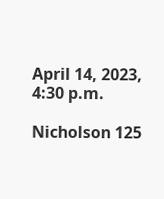April 14, 2023, 4:30 p.m.

Nicholson 125